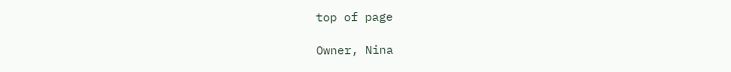top of page

Owner, Nina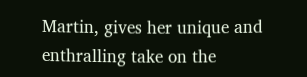Martin, gives her unique and enthralling take on the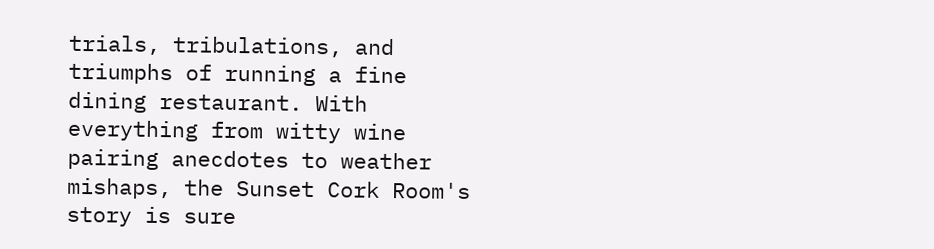trials, tribulations, and triumphs of running a fine dining restaurant. With everything from witty wine pairing anecdotes to weather mishaps, the Sunset Cork Room's story is sure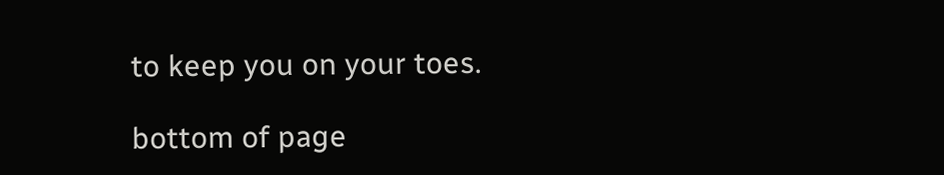to keep you on your toes.

bottom of page